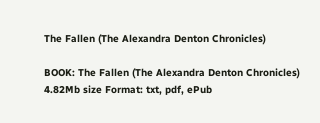The Fallen (The Alexandra Denton Chronicles)

BOOK: The Fallen (The Alexandra Denton Chronicles)
4.82Mb size Format: txt, pdf, ePub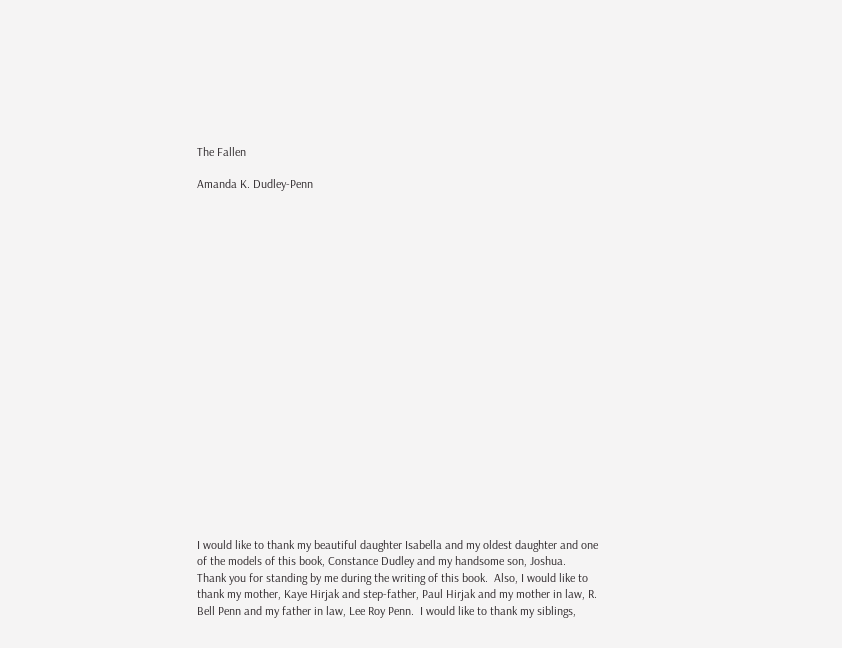The Fallen

Amanda K. Dudley-Penn





















I would like to thank my beautiful daughter Isabella and my oldest daughter and one of the models of this book, Constance Dudley and my handsome son, Joshua.   Thank you for standing by me during the writing of this book.  Also, I would like to thank my mother, Kaye Hirjak and step-father, Paul Hirjak and my mother in law, R. Bell Penn and my father in law, Lee Roy Penn.  I would like to thank my siblings,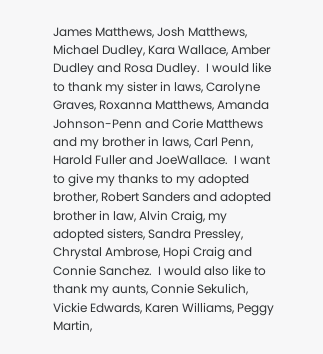James Matthews, Josh Matthews, Michael Dudley, Kara Wallace, Amber Dudley and Rosa Dudley.  I would like to thank my sister in laws, Carolyne Graves, Roxanna Matthews, Amanda Johnson-Penn and Corie Matthews and my brother in laws, Carl Penn, Harold Fuller and JoeWallace.  I want to give my thanks to my adopted brother, Robert Sanders and adopted brother in law, Alvin Craig, my adopted sisters, Sandra Pressley, Chrystal Ambrose, Hopi Craig and Connie Sanchez.  I would also like to thank my aunts, Connie Sekulich, Vickie Edwards, Karen Williams, Peggy Martin,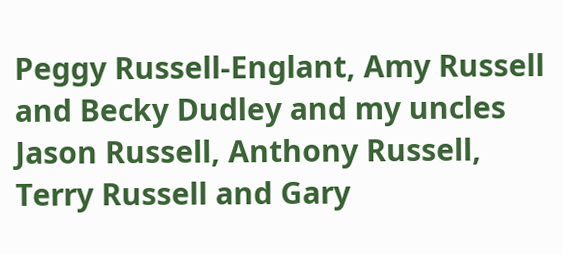Peggy Russell-Englant, Amy Russell and Becky Dudley and my uncles Jason Russell, Anthony Russell, Terry Russell and Gary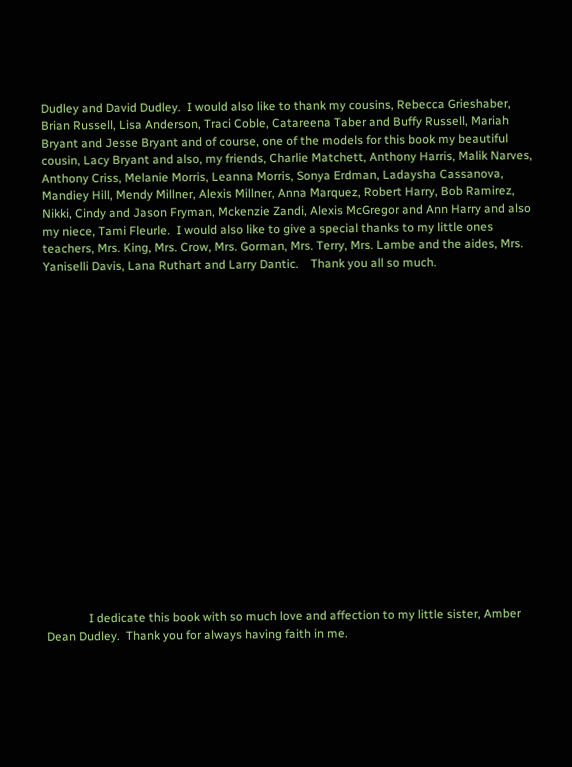Dudley and David Dudley.  I would also like to thank my cousins, Rebecca Grieshaber, Brian Russell, Lisa Anderson, Traci Coble, Catareena Taber and Buffy Russell, Mariah Bryant and Jesse Bryant and of course, one of the models for this book my beautiful cousin, Lacy Bryant and also, my friends, Charlie Matchett, Anthony Harris, Malik Narves, Anthony Criss, Melanie Morris, Leanna Morris, Sonya Erdman, Ladaysha Cassanova, Mandiey Hill, Mendy Millner, Alexis Millner, Anna Marquez, Robert Harry, Bob Ramirez, Nikki, Cindy and Jason Fryman, Mckenzie Zandi, Alexis McGregor and Ann Harry and also my niece, Tami Fleurle.  I would also like to give a special thanks to my little ones teachers, Mrs. King, Mrs. Crow, Mrs. Gorman, Mrs. Terry, Mrs. Lambe and the aides, Mrs. Yaniselli Davis, Lana Ruthart and Larry Dantic.    Thank you all so much.



















              I dedicate this book with so much love and affection to my little sister, Amber Dean Dudley.  Thank you for always having faith in me.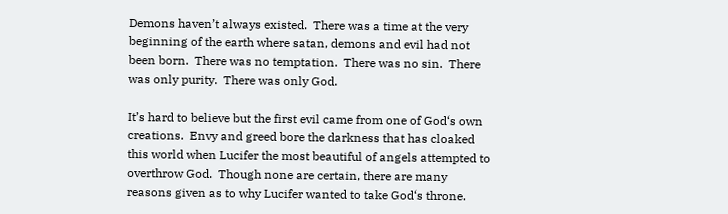Demons haven’t always existed.  There was a time at the very beginning of the earth where satan, demons and evil had not been born.  There was no temptation.  There was no sin.  There was only purity.  There was only God.

It’s hard to believe but the first evil came from one of God‘s own creations.  Envy and greed bore the darkness that has cloaked this world when Lucifer the most beautiful of angels attempted to overthrow God.  Though none are certain, there are many reasons given as to why Lucifer wanted to take God‘s throne.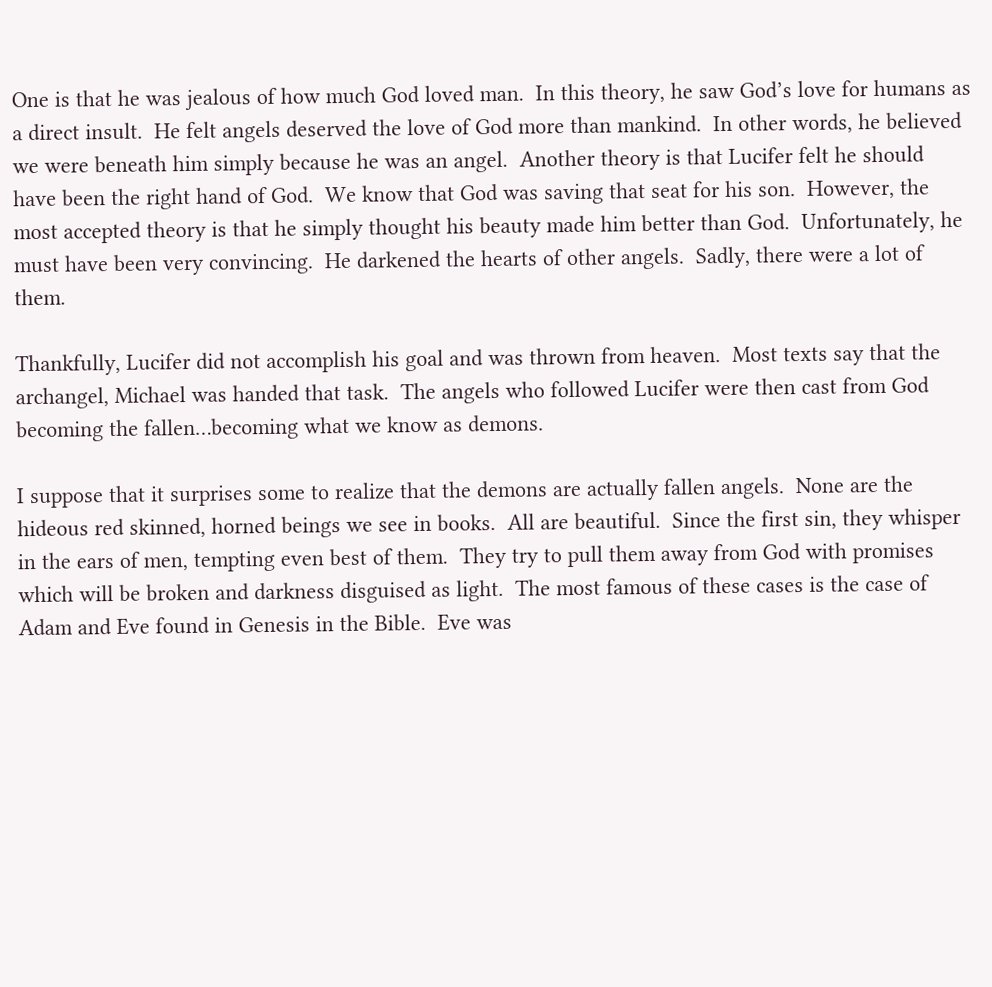One is that he was jealous of how much God loved man.  In this theory, he saw God’s love for humans as a direct insult.  He felt angels deserved the love of God more than mankind.  In other words, he believed we were beneath him simply because he was an angel.  Another theory is that Lucifer felt he should have been the right hand of God.  We know that God was saving that seat for his son.  However, the most accepted theory is that he simply thought his beauty made him better than God.  Unfortunately, he must have been very convincing.  He darkened the hearts of other angels.  Sadly, there were a lot of them.

Thankfully, Lucifer did not accomplish his goal and was thrown from heaven.  Most texts say that the archangel, Michael was handed that task.  The angels who followed Lucifer were then cast from God becoming the fallen…becoming what we know as demons.

I suppose that it surprises some to realize that the demons are actually fallen angels.  None are the hideous red skinned, horned beings we see in books.  All are beautiful.  Since the first sin, they whisper in the ears of men, tempting even best of them.  They try to pull them away from God with promises which will be broken and darkness disguised as light.  The most famous of these cases is the case of Adam and Eve found in Genesis in the Bible.  Eve was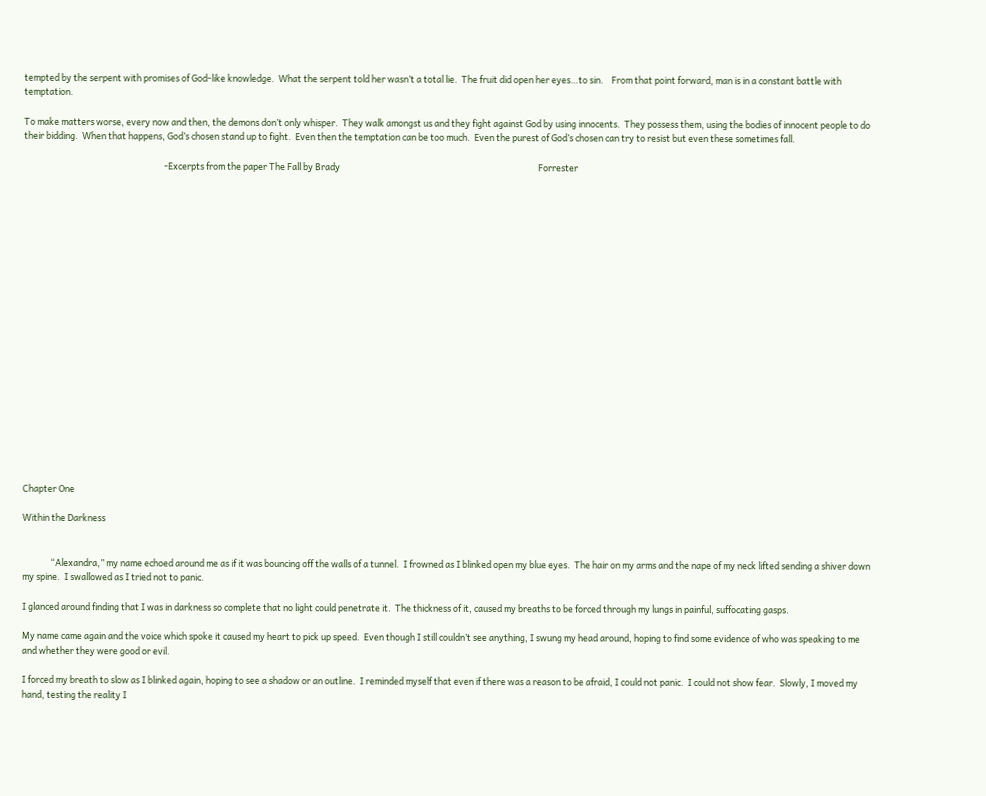tempted by the serpent with promises of God-like knowledge.  What the serpent told her wasn’t a total lie.  The fruit did open her eyes…to sin.    From that point forward, man is in a constant battle with temptation.

To make matters worse, every now and then, the demons don’t only whisper.  They walk amongst us and they fight against God by using innocents.  They possess them, using the bodies of innocent people to do their bidding.  When that happens, God’s chosen stand up to fight.  Even then the temptation can be too much.  Even the purest of God’s chosen can try to resist but even these sometimes fall.

                                                                      -Excerpts from the paper The Fall by Brady                                                                                                   Forrester





















Chapter One

Within the Darkness


              “Alexandra,” my name echoed around me as if it was bouncing off the walls of a tunnel.  I frowned as I blinked open my blue eyes.  The hair on my arms and the nape of my neck lifted sending a shiver down my spine.  I swallowed as I tried not to panic.

I glanced around finding that I was in darkness so complete that no light could penetrate it.  The thickness of it, caused my breaths to be forced through my lungs in painful, suffocating gasps.

My name came again and the voice which spoke it caused my heart to pick up speed.  Even though I still couldn’t see anything, I swung my head around, hoping to find some evidence of who was speaking to me and whether they were good or evil.

I forced my breath to slow as I blinked again, hoping to see a shadow or an outline.  I reminded myself that even if there was a reason to be afraid, I could not panic.  I could not show fear.  Slowly, I moved my hand, testing the reality I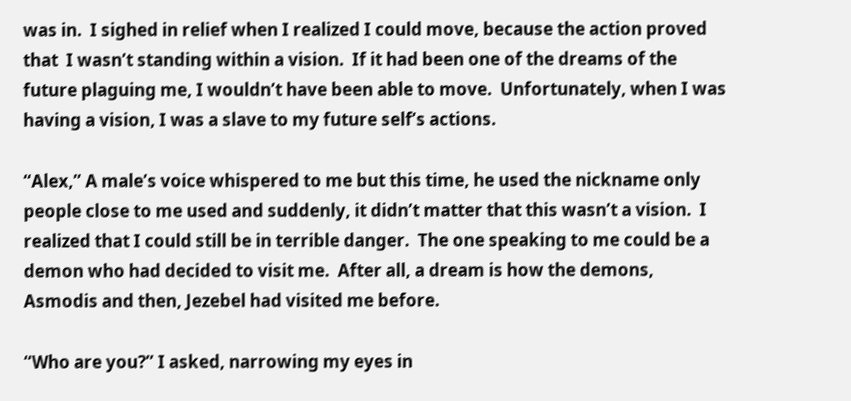was in.  I sighed in relief when I realized I could move, because the action proved  that  I wasn’t standing within a vision.  If it had been one of the dreams of the future plaguing me, I wouldn’t have been able to move.  Unfortunately, when I was having a vision, I was a slave to my future self’s actions.

“Alex,” A male’s voice whispered to me but this time, he used the nickname only people close to me used and suddenly, it didn’t matter that this wasn’t a vision.  I realized that I could still be in terrible danger.  The one speaking to me could be a demon who had decided to visit me.  After all, a dream is how the demons, Asmodis and then, Jezebel had visited me before.

“Who are you?” I asked, narrowing my eyes in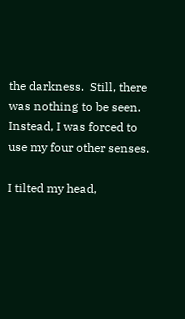the darkness.  Still, there was nothing to be seen.  Instead, I was forced to use my four other senses.

I tilted my head,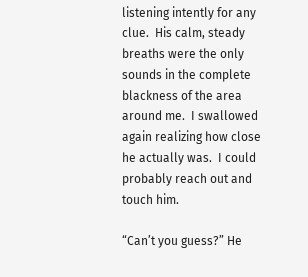listening intently for any clue.  His calm, steady  breaths were the only sounds in the complete blackness of the area around me.  I swallowed again realizing how close he actually was.  I could probably reach out and touch him.

“Can’t you guess?” He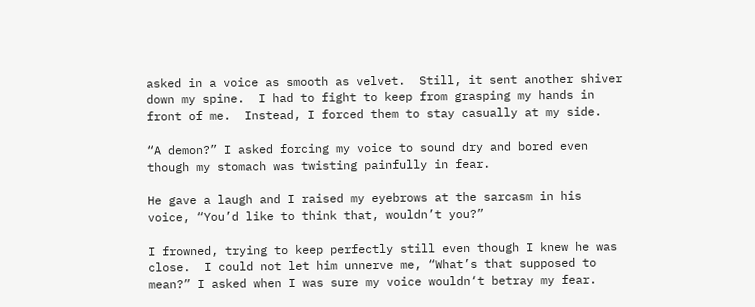asked in a voice as smooth as velvet.  Still, it sent another shiver down my spine.  I had to fight to keep from grasping my hands in front of me.  Instead, I forced them to stay casually at my side.

“A demon?” I asked forcing my voice to sound dry and bored even though my stomach was twisting painfully in fear.

He gave a laugh and I raised my eyebrows at the sarcasm in his voice, “You’d like to think that, wouldn’t you?”

I frowned, trying to keep perfectly still even though I knew he was close.  I could not let him unnerve me, “What’s that supposed to mean?” I asked when I was sure my voice wouldn‘t betray my fear.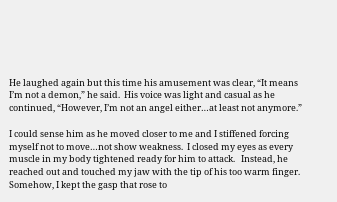He laughed again but this time his amusement was clear, “It means I’m not a demon,” he said.  His voice was light and casual as he continued, “However, I’m not an angel either…at least not anymore.”

I could sense him as he moved closer to me and I stiffened forcing myself not to move…not show weakness.  I closed my eyes as every muscle in my body tightened ready for him to attack.   Instead, he reached out and touched my jaw with the tip of his too warm finger.  Somehow, I kept the gasp that rose to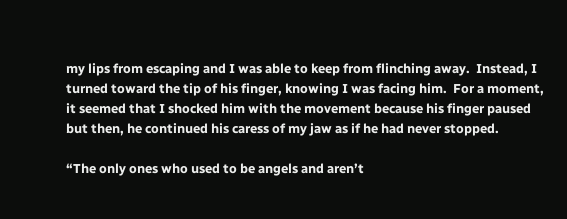my lips from escaping and I was able to keep from flinching away.  Instead, I turned toward the tip of his finger, knowing I was facing him.  For a moment, it seemed that I shocked him with the movement because his finger paused but then, he continued his caress of my jaw as if he had never stopped.

“The only ones who used to be angels and aren’t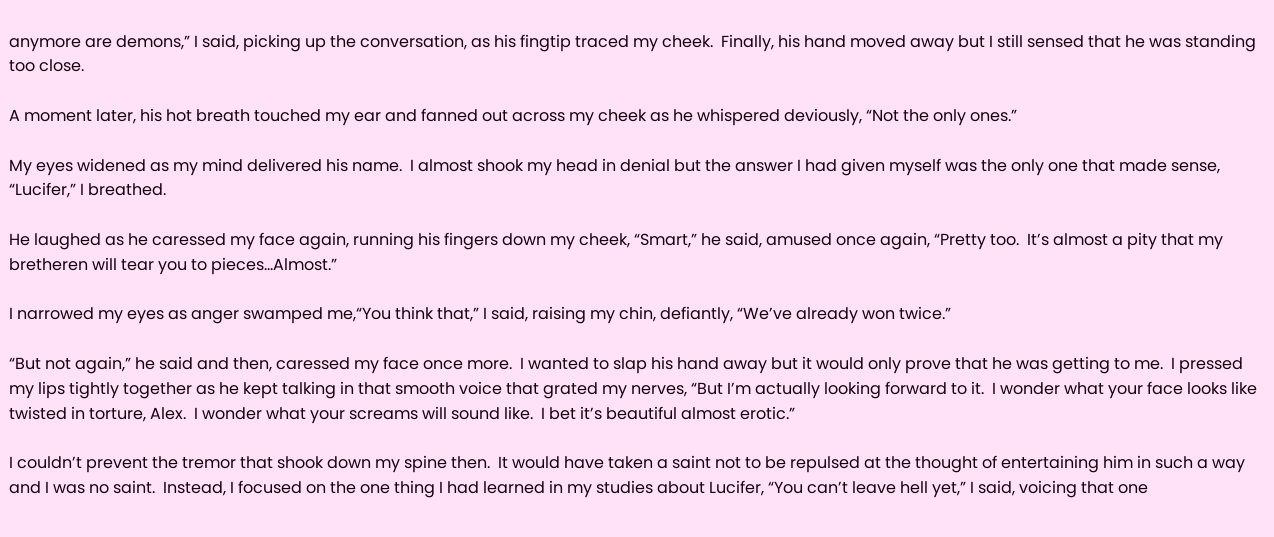anymore are demons,” I said, picking up the conversation, as his fingtip traced my cheek.  Finally, his hand moved away but I still sensed that he was standing too close.

A moment later, his hot breath touched my ear and fanned out across my cheek as he whispered deviously, “Not the only ones.”

My eyes widened as my mind delivered his name.  I almost shook my head in denial but the answer I had given myself was the only one that made sense, “Lucifer,” I breathed.

He laughed as he caressed my face again, running his fingers down my cheek, “Smart,” he said, amused once again, “Pretty too.  It’s almost a pity that my bretheren will tear you to pieces…Almost.”

I narrowed my eyes as anger swamped me,“You think that,” I said, raising my chin, defiantly, “We’ve already won twice.”

“But not again,” he said and then, caressed my face once more.  I wanted to slap his hand away but it would only prove that he was getting to me.  I pressed my lips tightly together as he kept talking in that smooth voice that grated my nerves, “But I’m actually looking forward to it.  I wonder what your face looks like twisted in torture, Alex.  I wonder what your screams will sound like.  I bet it’s beautiful almost erotic.”

I couldn’t prevent the tremor that shook down my spine then.  It would have taken a saint not to be repulsed at the thought of entertaining him in such a way and I was no saint.  Instead, I focused on the one thing I had learned in my studies about Lucifer, “You can’t leave hell yet,” I said, voicing that one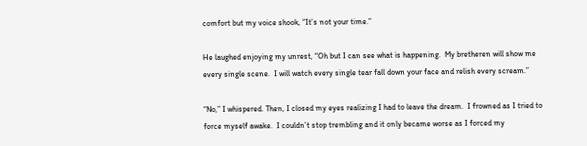comfort but my voice shook, “It’s not your time.”

He laughed enjoying my unrest, “Oh but I can see what is happening.  My bretheren will show me every single scene.  I will watch every single tear fall down your face and relish every scream.”

“No,” I whispered. Then, I closed my eyes realizing I had to leave the dream.  I frowned as I tried to force myself awake.  I couldn’t stop trembling and it only became worse as I forced my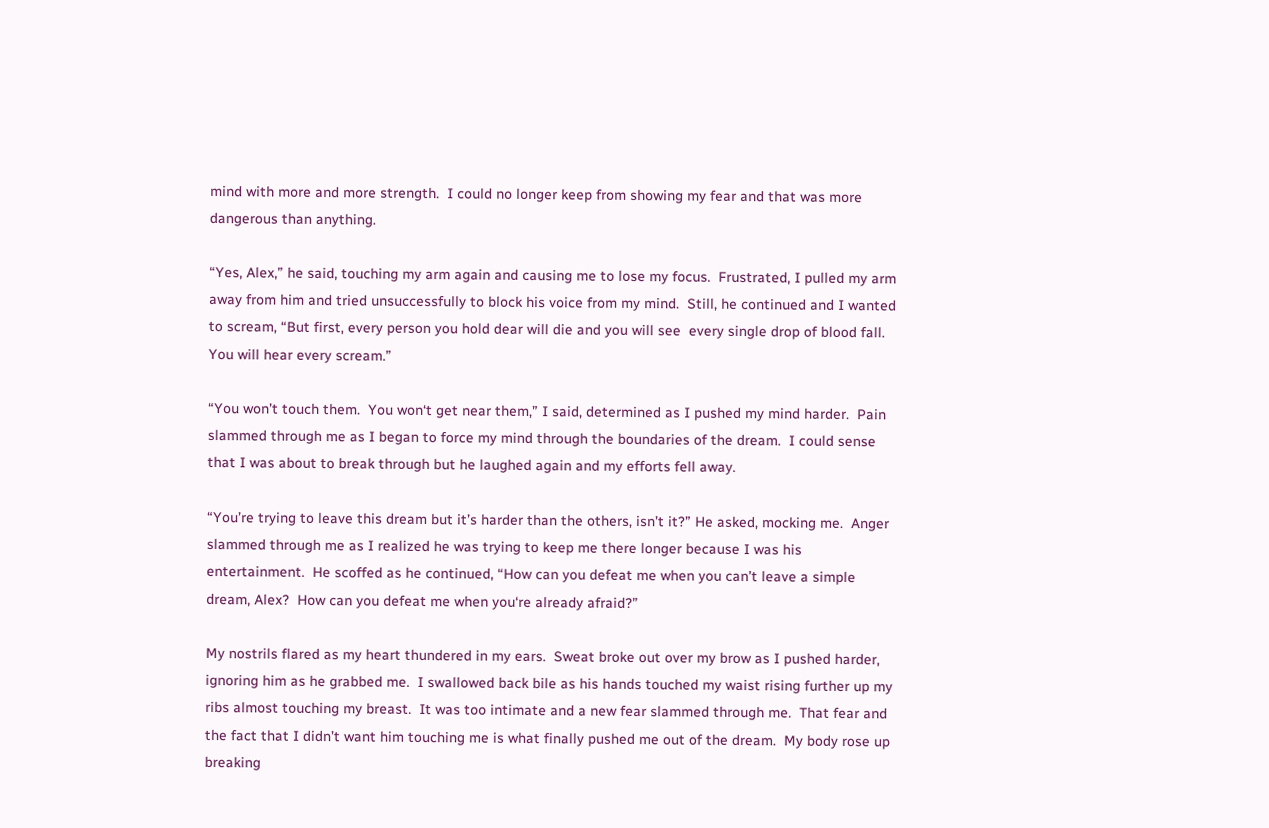mind with more and more strength.  I could no longer keep from showing my fear and that was more dangerous than anything.

“Yes, Alex,” he said, touching my arm again and causing me to lose my focus.  Frustrated, I pulled my arm away from him and tried unsuccessfully to block his voice from my mind.  Still, he continued and I wanted to scream, “But first, every person you hold dear will die and you will see  every single drop of blood fall.  You will hear every scream.”

“You won’t touch them.  You won‘t get near them,” I said, determined as I pushed my mind harder.  Pain slammed through me as I began to force my mind through the boundaries of the dream.  I could sense that I was about to break through but he laughed again and my efforts fell away.

“You’re trying to leave this dream but it’s harder than the others, isn’t it?” He asked, mocking me.  Anger slammed through me as I realized he was trying to keep me there longer because I was his entertainment.  He scoffed as he continued, “How can you defeat me when you can’t leave a simple dream, Alex?  How can you defeat me when you‘re already afraid?”

My nostrils flared as my heart thundered in my ears.  Sweat broke out over my brow as I pushed harder, ignoring him as he grabbed me.  I swallowed back bile as his hands touched my waist rising further up my ribs almost touching my breast.  It was too intimate and a new fear slammed through me.  That fear and the fact that I didn’t want him touching me is what finally pushed me out of the dream.  My body rose up breaking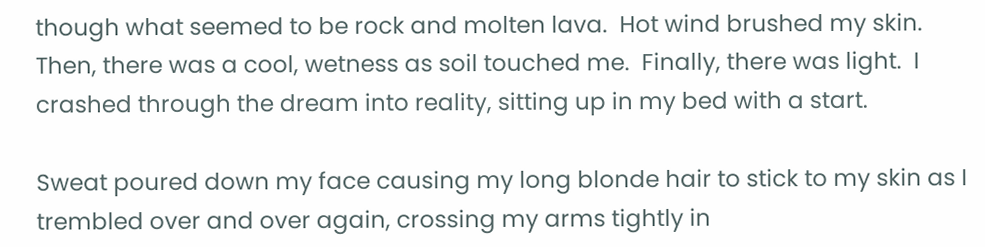though what seemed to be rock and molten lava.  Hot wind brushed my skin.  Then, there was a cool, wetness as soil touched me.  Finally, there was light.  I crashed through the dream into reality, sitting up in my bed with a start.

Sweat poured down my face causing my long blonde hair to stick to my skin as I trembled over and over again, crossing my arms tightly in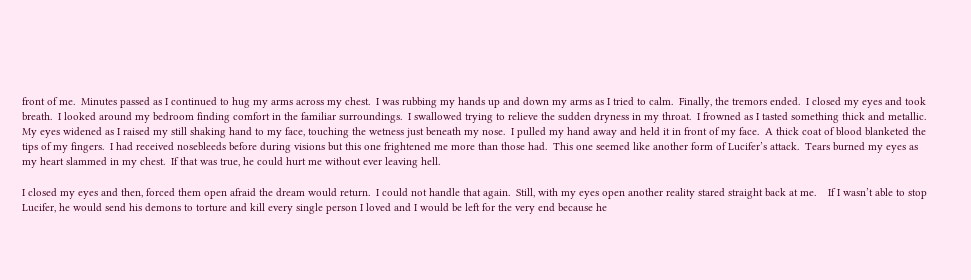front of me.  Minutes passed as I continued to hug my arms across my chest.  I was rubbing my hands up and down my arms as I tried to calm.  Finally, the tremors ended.  I closed my eyes and took breath.  I looked around my bedroom finding comfort in the familiar surroundings.  I swallowed trying to relieve the sudden dryness in my throat.  I frowned as I tasted something thick and metallic.  My eyes widened as I raised my still shaking hand to my face, touching the wetness just beneath my nose.  I pulled my hand away and held it in front of my face.  A thick coat of blood blanketed the tips of my fingers.  I had received nosebleeds before during visions but this one frightened me more than those had.  This one seemed like another form of Lucifer’s attack.  Tears burned my eyes as my heart slammed in my chest.  If that was true, he could hurt me without ever leaving hell.

I closed my eyes and then, forced them open afraid the dream would return.  I could not handle that again.  Still, with my eyes open another reality stared straight back at me.    If I wasn’t able to stop Lucifer, he would send his demons to torture and kill every single person I loved and I would be left for the very end because he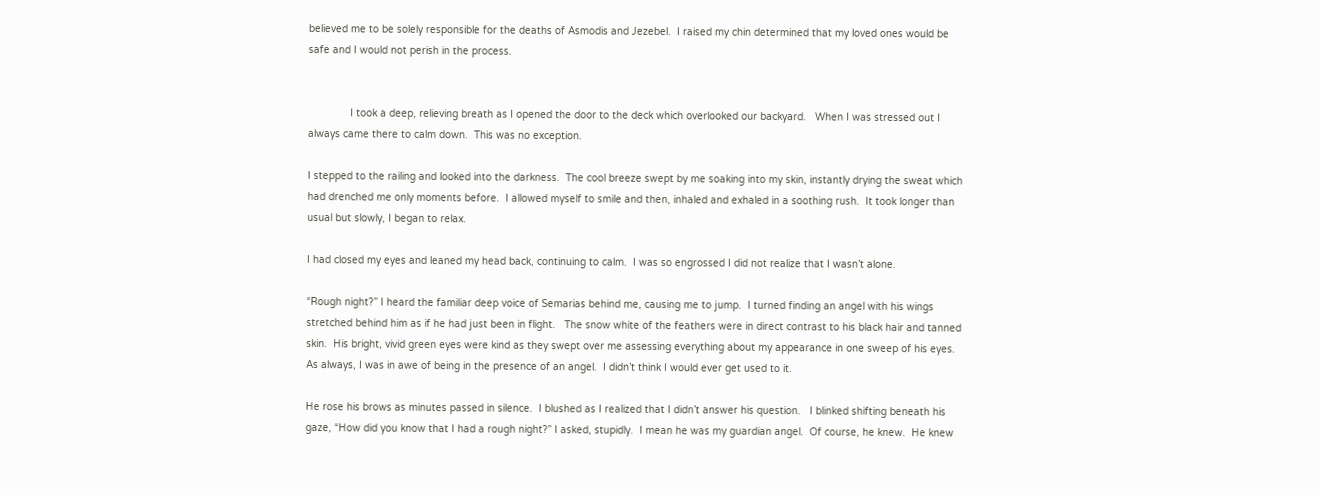believed me to be solely responsible for the deaths of Asmodis and Jezebel.  I raised my chin determined that my loved ones would be safe and I would not perish in the process.


              I took a deep, relieving breath as I opened the door to the deck which overlooked our backyard.   When I was stressed out I always came there to calm down.  This was no exception.

I stepped to the railing and looked into the darkness.  The cool breeze swept by me soaking into my skin, instantly drying the sweat which had drenched me only moments before.  I allowed myself to smile and then, inhaled and exhaled in a soothing rush.  It took longer than usual but slowly, I began to relax.

I had closed my eyes and leaned my head back, continuing to calm.  I was so engrossed I did not realize that I wasn’t alone.

“Rough night?” I heard the familiar deep voice of Semarias behind me, causing me to jump.  I turned finding an angel with his wings stretched behind him as if he had just been in flight.   The snow white of the feathers were in direct contrast to his black hair and tanned skin.  His bright, vivid green eyes were kind as they swept over me assessing everything about my appearance in one sweep of his eyes.  As always, I was in awe of being in the presence of an angel.  I didn’t think I would ever get used to it.

He rose his brows as minutes passed in silence.  I blushed as I realized that I didn’t answer his question.   I blinked shifting beneath his gaze, “How did you know that I had a rough night?” I asked, stupidly.  I mean he was my guardian angel.  Of course, he knew.  He knew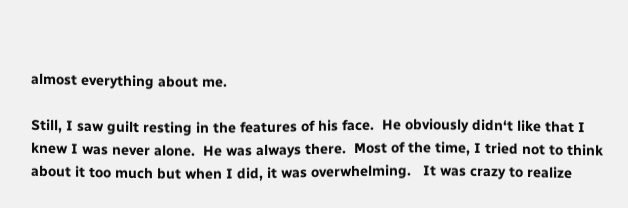almost everything about me.

Still, I saw guilt resting in the features of his face.  He obviously didn‘t like that I knew I was never alone.  He was always there.  Most of the time, I tried not to think about it too much but when I did, it was overwhelming.   It was crazy to realize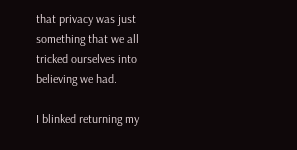that privacy was just something that we all tricked ourselves into believing we had.

I blinked returning my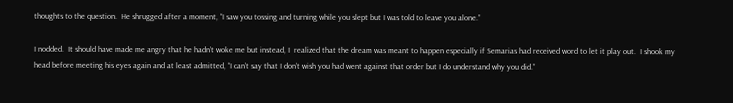thoughts to the question.  He shrugged after a moment, “I saw you tossing and turning while you slept but I was told to leave you alone.”

I nodded.  It should have made me angry that he hadn’t woke me but instead, I  realized that the dream was meant to happen especially if Semarias had received word to let it play out.  I shook my head before meeting his eyes again and at least admitted, “I can’t say that I don’t wish you had went against that order but I do understand why you did.”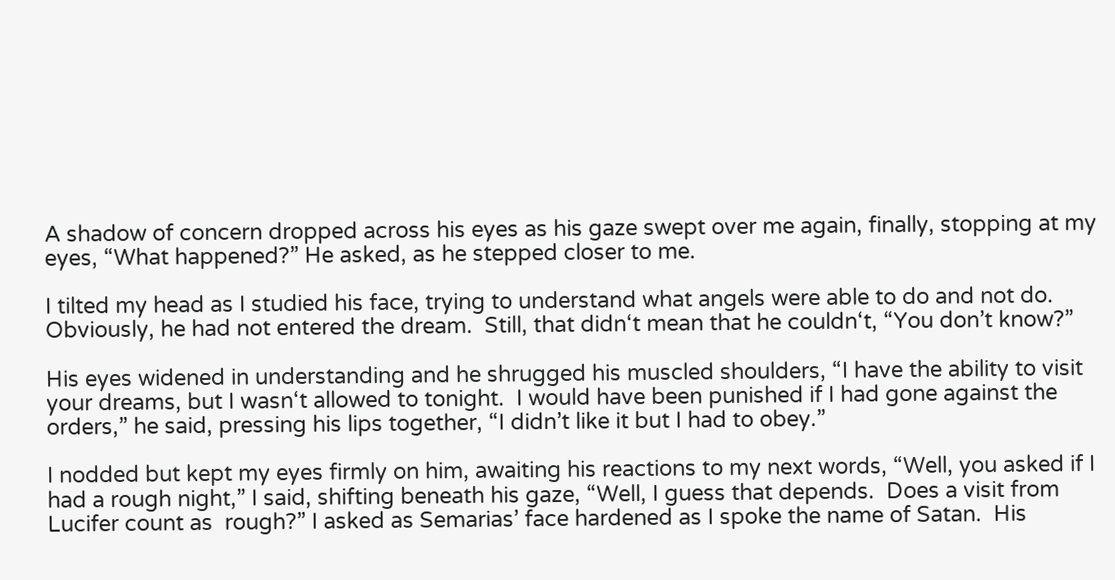A shadow of concern dropped across his eyes as his gaze swept over me again, finally, stopping at my eyes, “What happened?” He asked, as he stepped closer to me.

I tilted my head as I studied his face, trying to understand what angels were able to do and not do.  Obviously, he had not entered the dream.  Still, that didn‘t mean that he couldn‘t, “You don’t know?”

His eyes widened in understanding and he shrugged his muscled shoulders, “I have the ability to visit your dreams, but I wasn‘t allowed to tonight.  I would have been punished if I had gone against the orders,” he said, pressing his lips together, “I didn’t like it but I had to obey.”

I nodded but kept my eyes firmly on him, awaiting his reactions to my next words, “Well, you asked if I had a rough night,” I said, shifting beneath his gaze, “Well, I guess that depends.  Does a visit from Lucifer count as  rough?” I asked as Semarias’ face hardened as I spoke the name of Satan.  His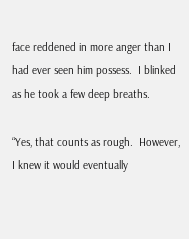face reddened in more anger than I had ever seen him possess.  I blinked as he took a few deep breaths.

“Yes, that counts as rough.  However, I knew it would eventually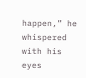happen,” he whispered with his eyes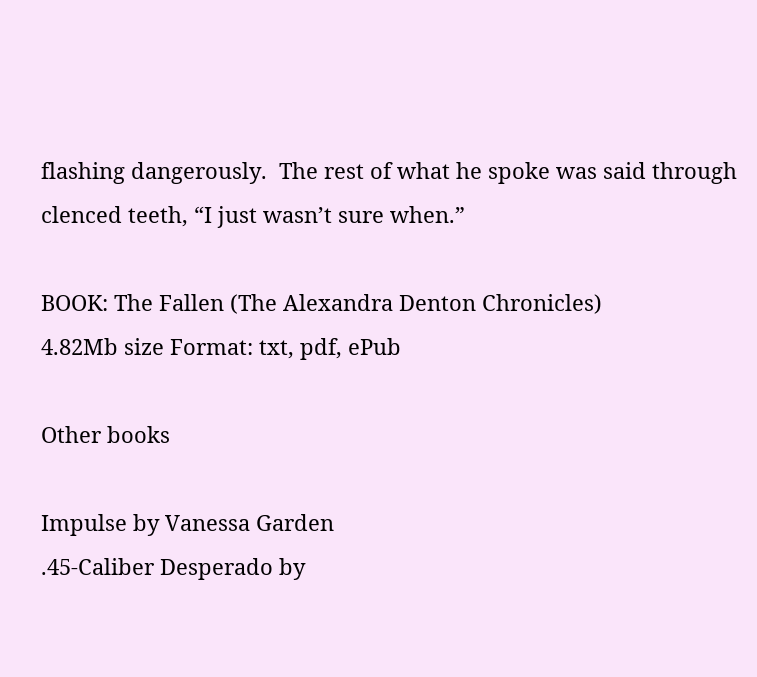flashing dangerously.  The rest of what he spoke was said through clenced teeth, “I just wasn’t sure when.”

BOOK: The Fallen (The Alexandra Denton Chronicles)
4.82Mb size Format: txt, pdf, ePub

Other books

Impulse by Vanessa Garden
.45-Caliber Desperado by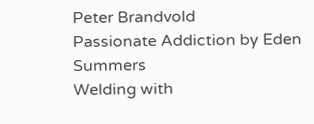Peter Brandvold
Passionate Addiction by Eden Summers
Welding with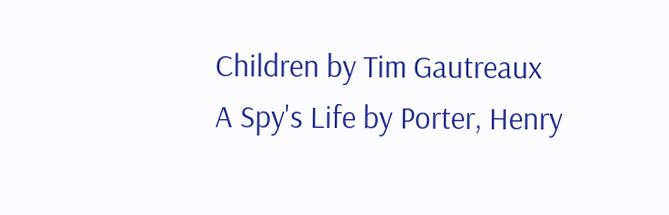Children by Tim Gautreaux
A Spy's Life by Porter, Henry